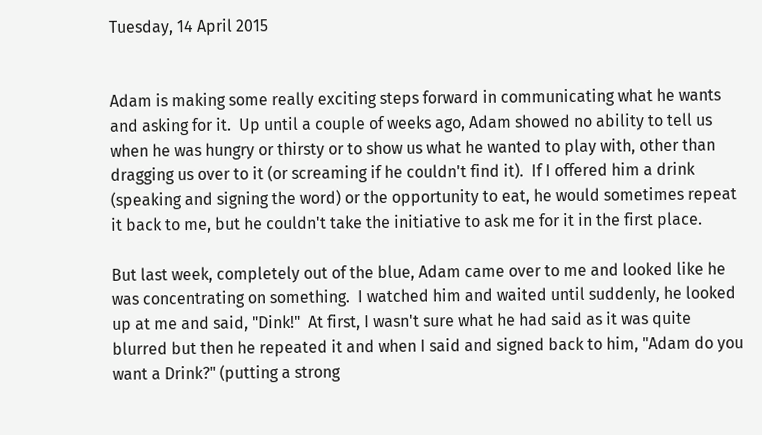Tuesday, 14 April 2015


Adam is making some really exciting steps forward in communicating what he wants and asking for it.  Up until a couple of weeks ago, Adam showed no ability to tell us when he was hungry or thirsty or to show us what he wanted to play with, other than dragging us over to it (or screaming if he couldn't find it).  If I offered him a drink (speaking and signing the word) or the opportunity to eat, he would sometimes repeat it back to me, but he couldn't take the initiative to ask me for it in the first place.

But last week, completely out of the blue, Adam came over to me and looked like he was concentrating on something.  I watched him and waited until suddenly, he looked up at me and said, "Dink!"  At first, I wasn't sure what he had said as it was quite blurred but then he repeated it and when I said and signed back to him, "Adam do you want a Drink?" (putting a strong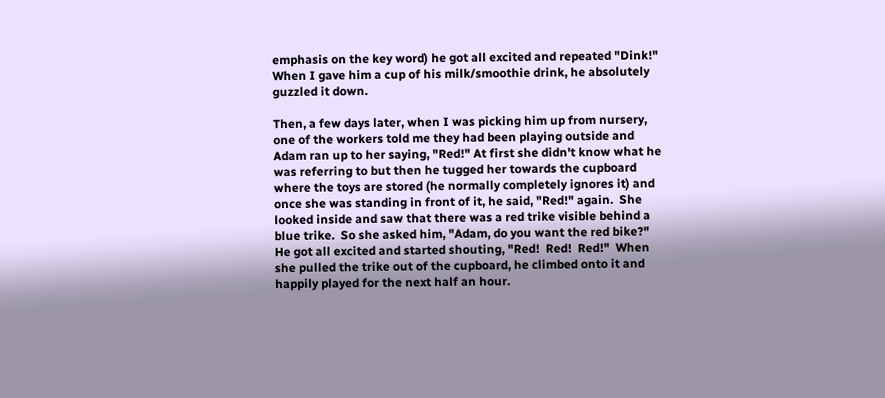emphasis on the key word) he got all excited and repeated "Dink!"  When I gave him a cup of his milk/smoothie drink, he absolutely guzzled it down.

Then, a few days later, when I was picking him up from nursery, one of the workers told me they had been playing outside and Adam ran up to her saying, "Red!" At first she didn't know what he was referring to but then he tugged her towards the cupboard where the toys are stored (he normally completely ignores it) and once she was standing in front of it, he said, "Red!" again.  She looked inside and saw that there was a red trike visible behind a blue trike.  So she asked him, "Adam, do you want the red bike?"  He got all excited and started shouting, "Red!  Red!  Red!"  When she pulled the trike out of the cupboard, he climbed onto it and happily played for the next half an hour.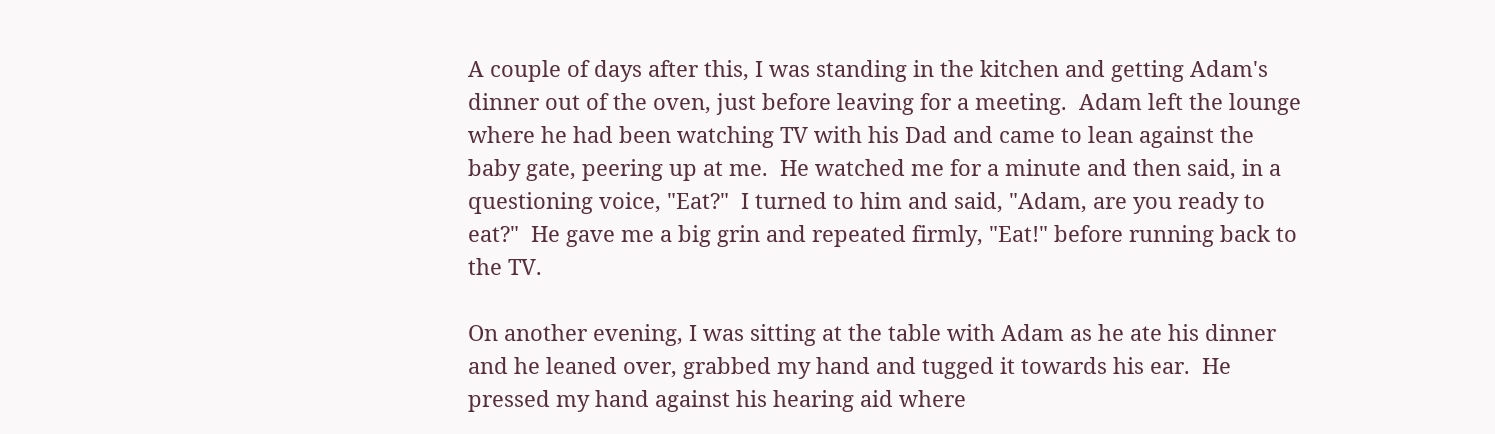A couple of days after this, I was standing in the kitchen and getting Adam's dinner out of the oven, just before leaving for a meeting.  Adam left the lounge where he had been watching TV with his Dad and came to lean against the baby gate, peering up at me.  He watched me for a minute and then said, in a questioning voice, "Eat?"  I turned to him and said, "Adam, are you ready to eat?"  He gave me a big grin and repeated firmly, "Eat!" before running back to the TV.

On another evening, I was sitting at the table with Adam as he ate his dinner and he leaned over, grabbed my hand and tugged it towards his ear.  He pressed my hand against his hearing aid where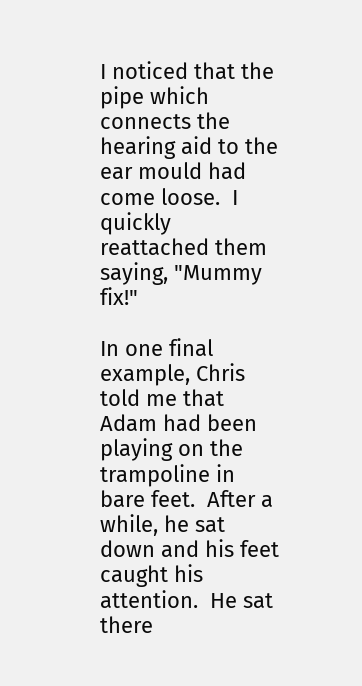I noticed that the pipe which connects the hearing aid to the ear mould had come loose.  I quickly reattached them saying, "Mummy fix!"

In one final example, Chris told me that Adam had been playing on the trampoline in bare feet.  After a while, he sat down and his feet caught his attention.  He sat there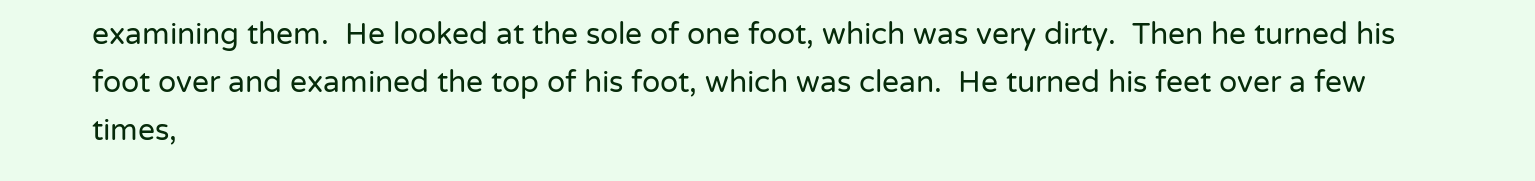examining them.  He looked at the sole of one foot, which was very dirty.  Then he turned his foot over and examined the top of his foot, which was clean.  He turned his feet over a few times,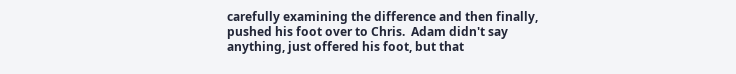carefully examining the difference and then finally, pushed his foot over to Chris.  Adam didn't say anything, just offered his foot, but that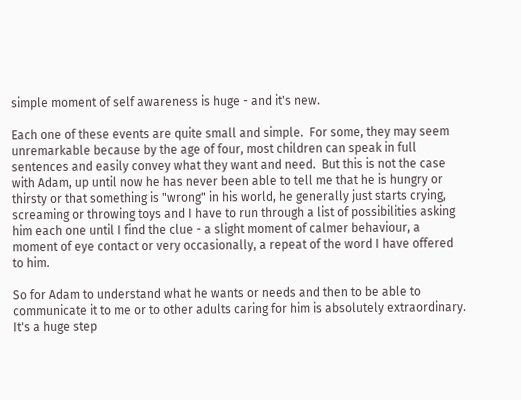simple moment of self awareness is huge - and it's new.

Each one of these events are quite small and simple.  For some, they may seem unremarkable because by the age of four, most children can speak in full sentences and easily convey what they want and need.  But this is not the case with Adam, up until now he has never been able to tell me that he is hungry or thirsty or that something is "wrong" in his world, he generally just starts crying, screaming or throwing toys and I have to run through a list of possibilities asking him each one until I find the clue - a slight moment of calmer behaviour, a moment of eye contact or very occasionally, a repeat of the word I have offered to him.

So for Adam to understand what he wants or needs and then to be able to communicate it to me or to other adults caring for him is absolutely extraordinary.  It's a huge step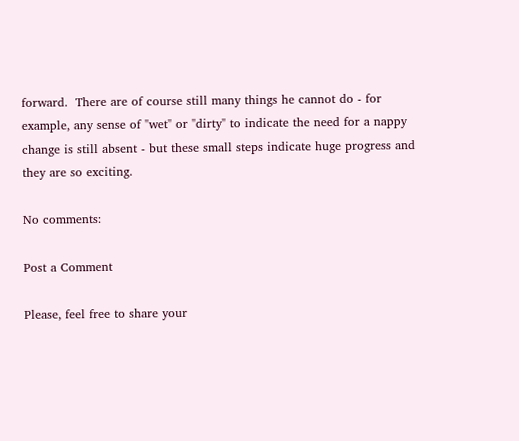forward.  There are of course still many things he cannot do - for example, any sense of "wet" or "dirty" to indicate the need for a nappy change is still absent - but these small steps indicate huge progress and they are so exciting.

No comments:

Post a Comment

Please, feel free to share your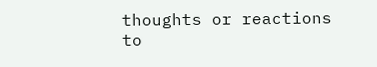thoughts or reactions to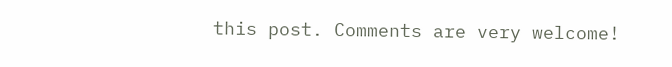this post. Comments are very welcome!